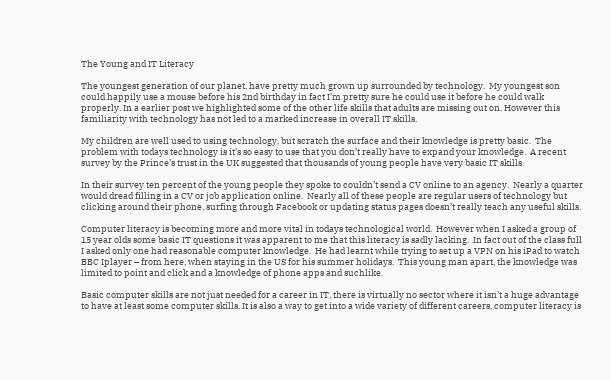The Young and IT Literacy

The youngest generation of our planet, have pretty much grown up surrounded by technology.  My youngest son could happily use a mouse before his 2nd birthday in fact I’m pretty sure he could use it before he could walk properly. In a earlier post we highlighted some of the other life skills that adults are missing out on. However this familiarity with technology has not led to a marked increase in overall IT skills.

My children are well used to using technology, but scratch the surface and their knowledge is pretty basic.  The problem with todays technology is it’s so easy to use that you don’t really have to expand your knowledge.  A recent survey by the Prince’s trust in the UK suggested that thousands of young people have very basic IT skills.

In their survey ten percent of the young people they spoke to couldn’t send a CV online to an agency.  Nearly a quarter would dread filling in a CV or job application online.  Nearly all of these people are regular users of technology but clicking around their phone, surfing through Facebook or updating status pages doesn’t really teach any useful skills.

Computer literacy is becoming more and more vital in todays technological world.  However when I asked a group of 15 year olds some basic IT questions it was apparent to me that this literacy is sadly lacking.  In fact out of the class full I asked only one had reasonable computer knowledge.  He had learnt while trying to set up a VPN on his iPad to watch BBC Iplayer – from here, when staying in the US for his summer holidays.  This young man apart, the knowledge was limited to point and click and a knowledge of phone apps and suchlike.

Basic computer skills are not just needed for a career in IT, there is virtually no sector where it isn’t a huge advantage to have at least some computer skills. It is also a way to get into a wide variety of different careers, computer literacy is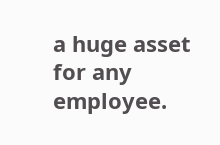a huge asset for any employee.